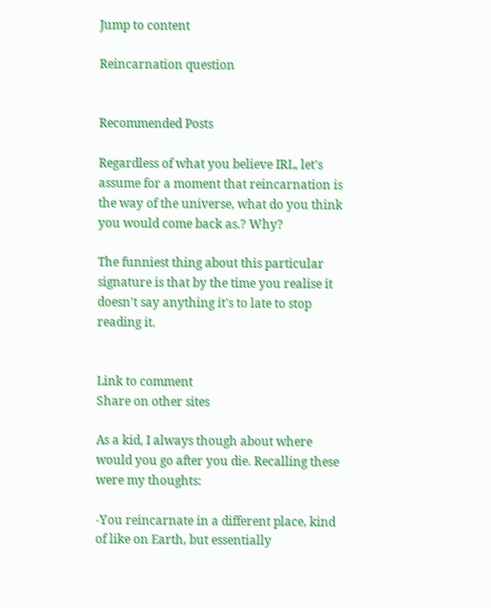Jump to content

Reincarnation question


Recommended Posts

Regardless of what you believe IRL, let's assume for a moment that reincarnation is the way of the universe, what do you think you would come back as.? Why?

The funniest thing about this particular signature is that by the time you realise it doesn't say anything it's to late to stop reading it.


Link to comment
Share on other sites

As a kid, I always though about where would you go after you die. Recalling these were my thoughts:

-You reincarnate in a different place, kind of like on Earth, but essentially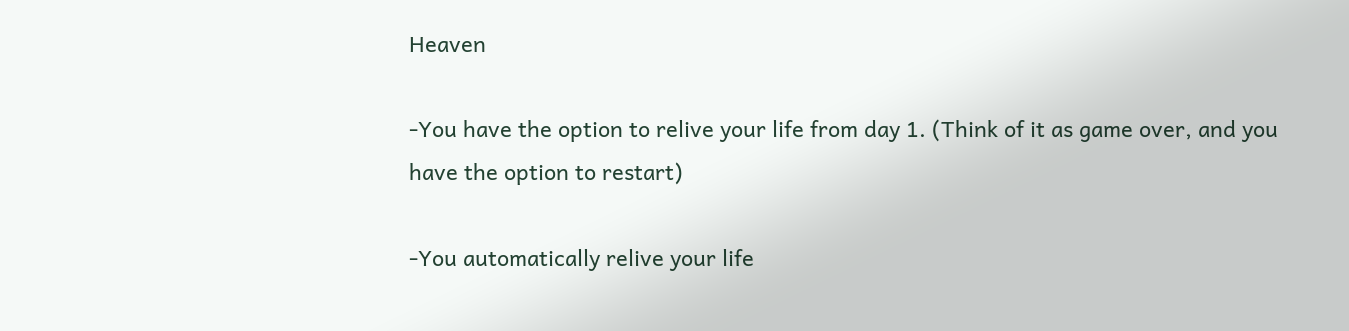Heaven

-You have the option to relive your life from day 1. (Think of it as game over, and you have the option to restart)

-You automatically relive your life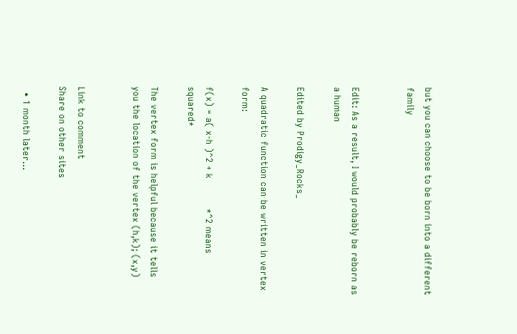but you can choose to be born into a different family


Edit: As a result, I would probably be reborn as a human

Edited by Prodigy_Rocks_

A quadratic function can be written in vertex form:

f(x) = a( x-h )^2 + k          *^2 means squared*

The vertex form is helpful because it tells you the location of the vertex (h,k); (x,y)


Link to comment
Share on other sites

  • 1 month later...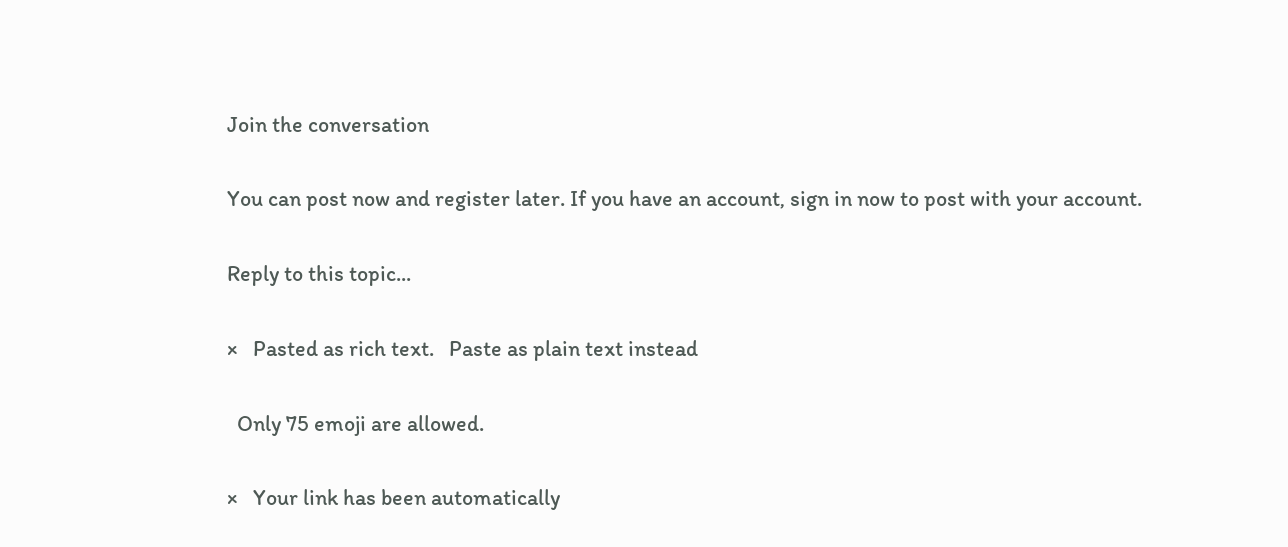Join the conversation

You can post now and register later. If you have an account, sign in now to post with your account.

Reply to this topic...

×   Pasted as rich text.   Paste as plain text instead

  Only 75 emoji are allowed.

×   Your link has been automatically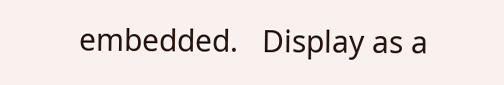embedded.   Display as a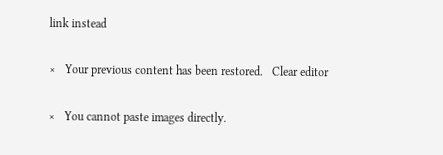link instead

×   Your previous content has been restored.   Clear editor

×   You cannot paste images directly.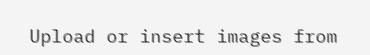Upload or insert images from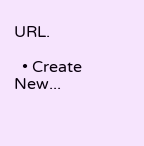URL.

  • Create New...